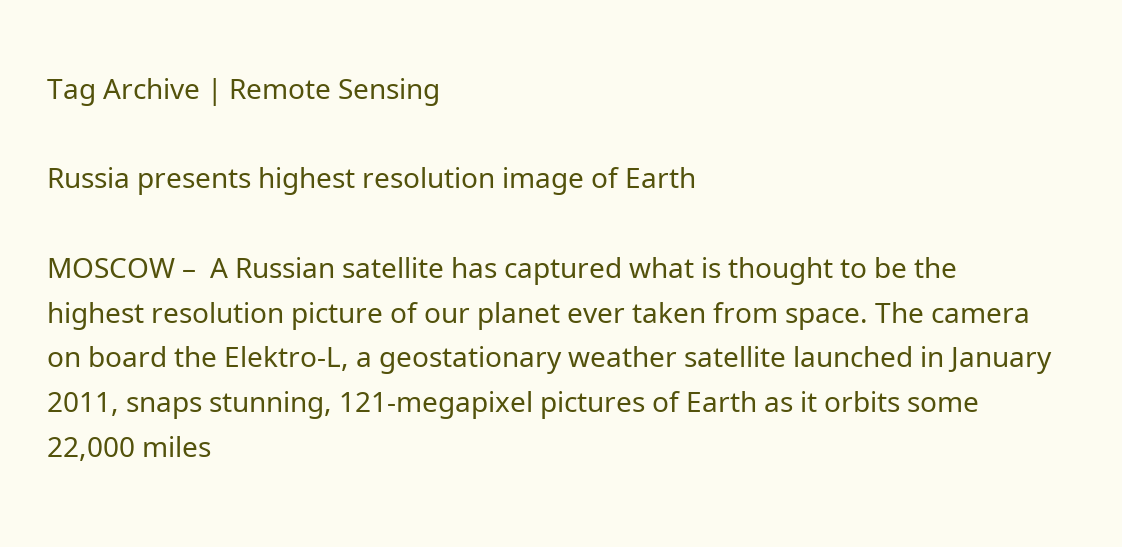Tag Archive | Remote Sensing

Russia presents highest resolution image of Earth

MOSCOW –  A Russian satellite has captured what is thought to be the highest resolution picture of our planet ever taken from space. The camera on board the Elektro-L, a geostationary weather satellite launched in January 2011, snaps stunning, 121-megapixel pictures of Earth as it orbits some 22,000 miles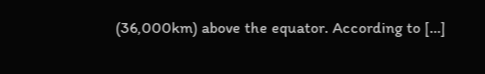(36,000km) above the equator. According to […]